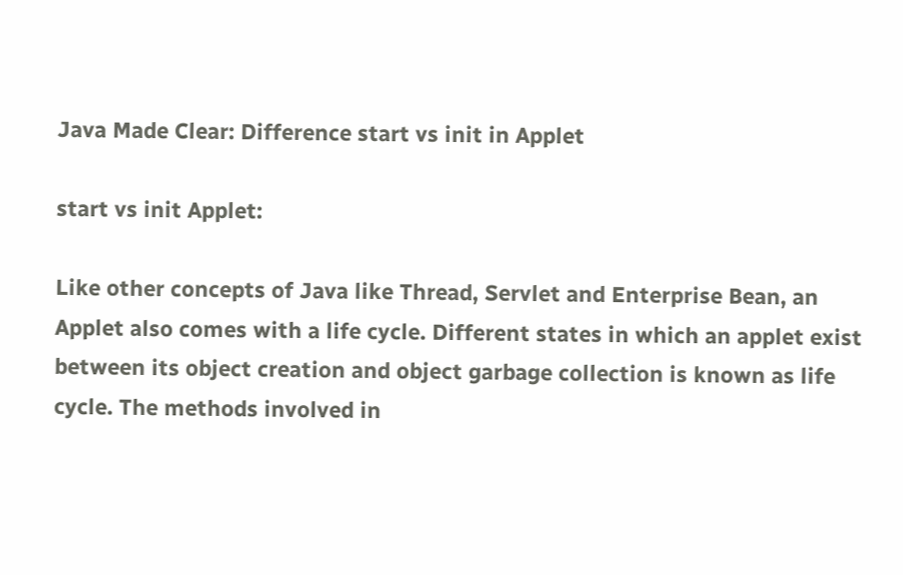Java Made Clear: Difference start vs init in Applet

start vs init Applet:

Like other concepts of Java like Thread, Servlet and Enterprise Bean, an Applet also comes with a life cycle. Different states in which an applet exist between its object creation and object garbage collection is known as life cycle. The methods involved in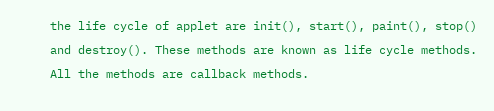the life cycle of applet are init(), start(), paint(), stop() and destroy(). These methods are known as life cycle methods. All the methods are callback methods.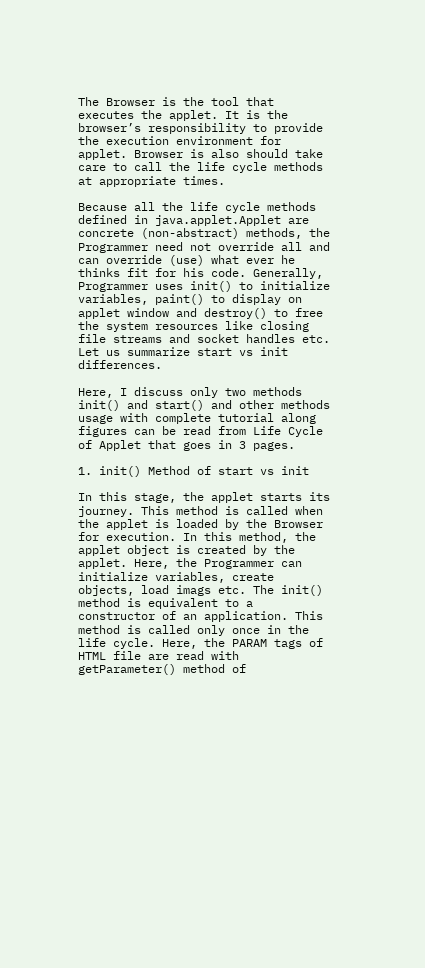The Browser is the tool that executes the applet. It is the browser’s responsibility to provide the execution environment for applet. Browser is also should take care to call the life cycle methods at appropriate times.

Because all the life cycle methods defined in java.applet.Applet are concrete (non-abstract) methods, the Programmer need not override all and can override (use) what ever he thinks fit for his code. Generally, Programmer uses init() to initialize variables, paint() to display on applet window and destroy() to free the system resources like closing file streams and socket handles etc. Let us summarize start vs init differences.

Here, I discuss only two methods init() and start() and other methods usage with complete tutorial along figures can be read from Life Cycle of Applet that goes in 3 pages.

1. init() Method of start vs init

In this stage, the applet starts its journey. This method is called when the applet is loaded by the Browser for execution. In this method, the applet object is created by the applet. Here, the Programmer can initialize variables, create objects, load imags etc. The init() method is equivalent to a constructor of an application. This method is called only once in the life cycle. Here, the PARAM tags of HTML file are read with getParameter() method of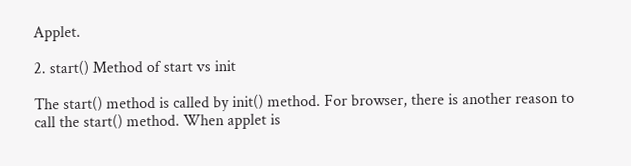Applet.

2. start() Method of start vs init

The start() method is called by init() method. For browser, there is another reason to call the start() method. When applet is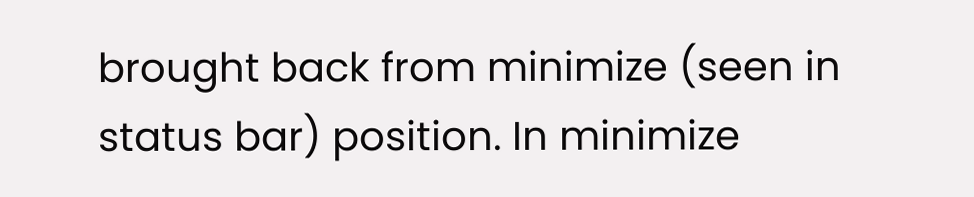brought back from minimize (seen in status bar) position. In minimize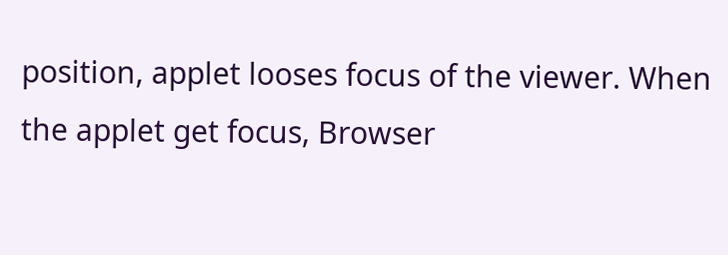position, applet looses focus of the viewer. When the applet get focus, Browser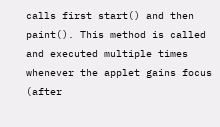calls first start() and then paint(). This method is called and executed multiple times whenever the applet gains focus (after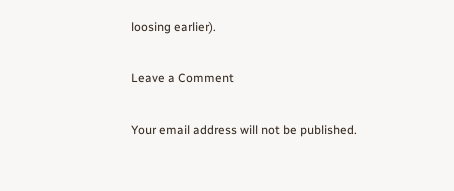loosing earlier).

Leave a Comment

Your email address will not be published.